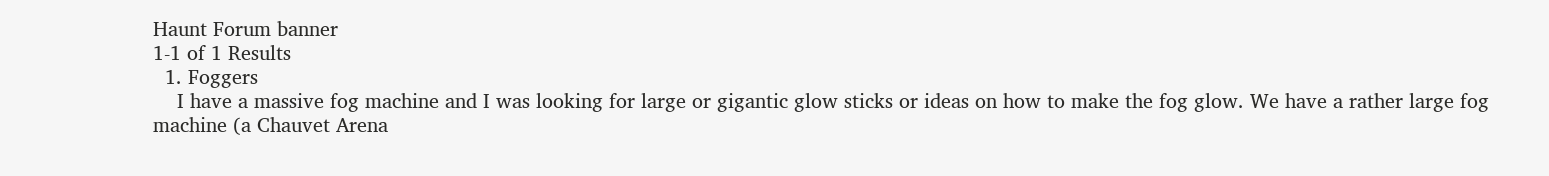Haunt Forum banner
1-1 of 1 Results
  1. Foggers
    I have a massive fog machine and I was looking for large or gigantic glow sticks or ideas on how to make the fog glow. We have a rather large fog machine (a Chauvet Arena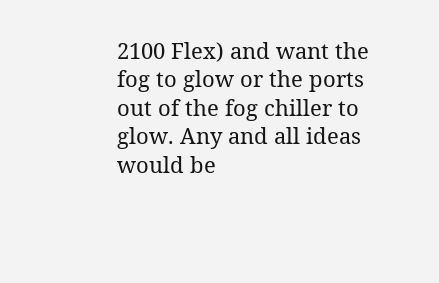2100 Flex) and want the fog to glow or the ports out of the fog chiller to glow. Any and all ideas would be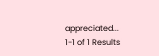appreciated...
1-1 of 1 Results